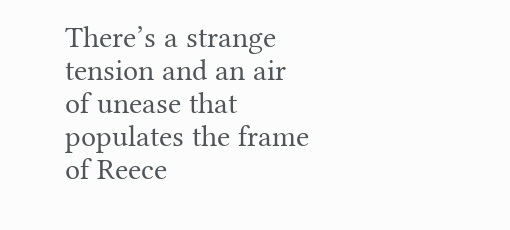There’s a strange tension and an air of unease that populates the frame of Reece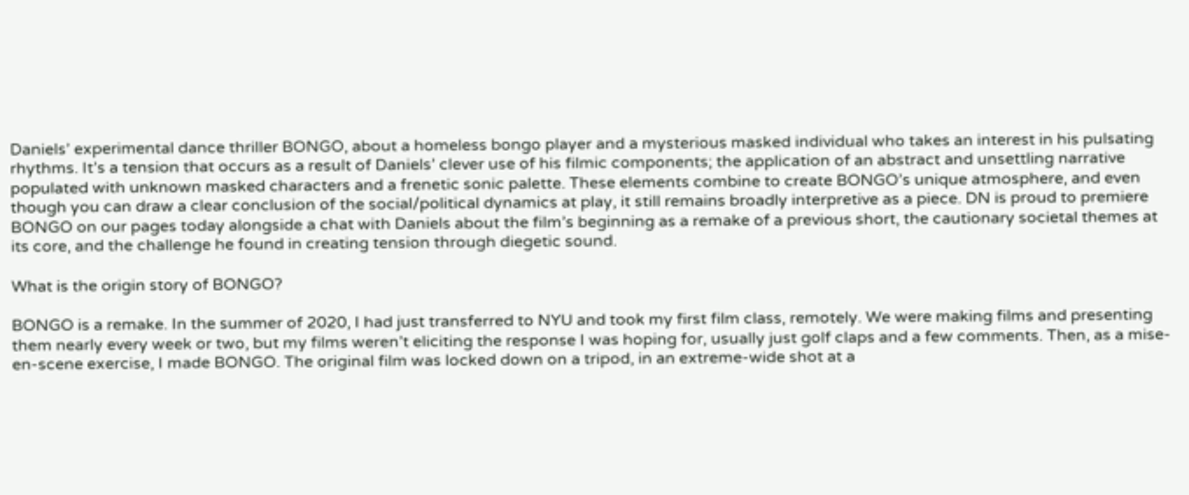Daniels’ experimental dance thriller BONGO, about a homeless bongo player and a mysterious masked individual who takes an interest in his pulsating rhythms. It’s a tension that occurs as a result of Daniels’ clever use of his filmic components; the application of an abstract and unsettling narrative populated with unknown masked characters and a frenetic sonic palette. These elements combine to create BONGO’s unique atmosphere, and even though you can draw a clear conclusion of the social/political dynamics at play, it still remains broadly interpretive as a piece. DN is proud to premiere BONGO on our pages today alongside a chat with Daniels about the film’s beginning as a remake of a previous short, the cautionary societal themes at its core, and the challenge he found in creating tension through diegetic sound.

What is the origin story of BONGO?

BONGO is a remake. In the summer of 2020, I had just transferred to NYU and took my first film class, remotely. We were making films and presenting them nearly every week or two, but my films weren’t eliciting the response I was hoping for, usually just golf claps and a few comments. Then, as a mise-en-scene exercise, I made BONGO. The original film was locked down on a tripod, in an extreme-wide shot at a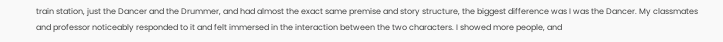train station, just the Dancer and the Drummer, and had almost the exact same premise and story structure, the biggest difference was I was the Dancer. My classmates and professor noticeably responded to it and felt immersed in the interaction between the two characters. I showed more people, and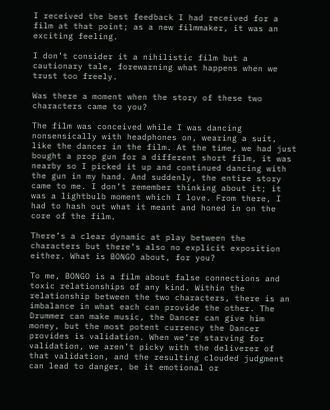I received the best feedback I had received for a film at that point; as a new filmmaker, it was an exciting feeling.

I don’t consider it a nihilistic film but a cautionary tale, forewarning what happens when we trust too freely.

Was there a moment when the story of these two characters came to you?

The film was conceived while I was dancing nonsensically with headphones on, wearing a suit, like the dancer in the film. At the time, we had just bought a prop gun for a different short film, it was nearby so I picked it up and continued dancing with the gun in my hand. And suddenly, the entire story came to me. I don’t remember thinking about it; it was a lightbulb moment which I love. From there, I had to hash out what it meant and honed in on the core of the film.

There’s a clear dynamic at play between the characters but there’s also no explicit exposition either. What is BONGO about, for you?

To me, BONGO is a film about false connections and toxic relationships of any kind. Within the relationship between the two characters, there is an imbalance in what each can provide the other. The Drummer can make music, the Dancer can give him money, but the most potent currency the Dancer provides is validation. When we’re starving for validation, we aren’t picky with the deliverer of that validation, and the resulting clouded judgment can lead to danger, be it emotional or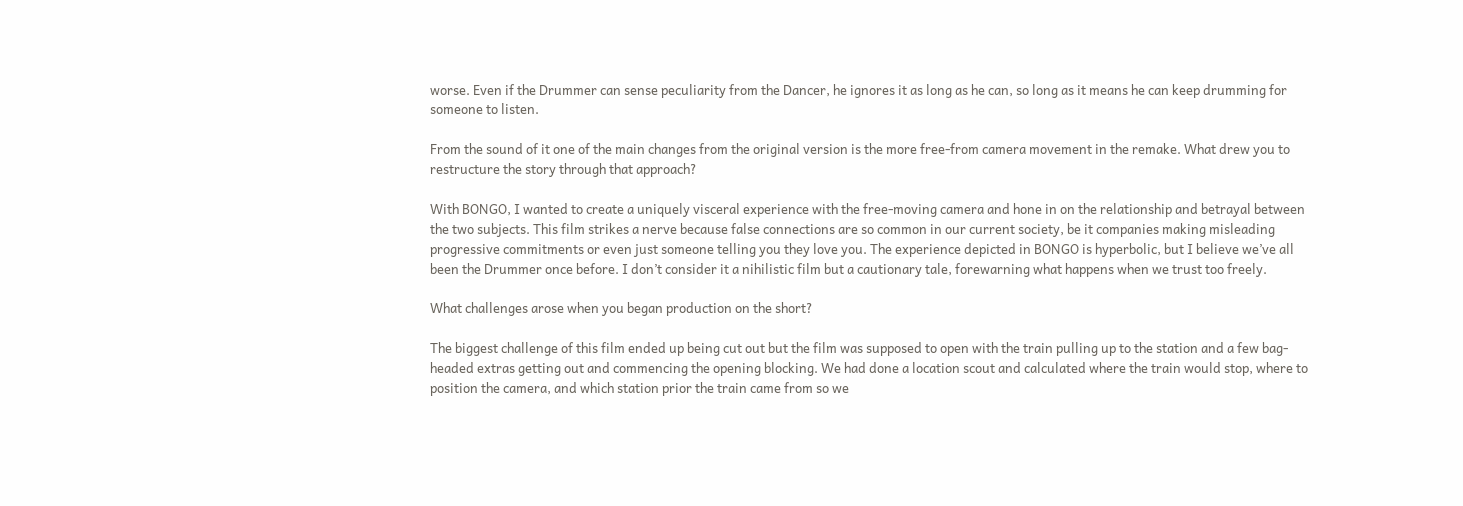worse. Even if the Drummer can sense peculiarity from the Dancer, he ignores it as long as he can, so long as it means he can keep drumming for someone to listen.

From the sound of it one of the main changes from the original version is the more free-from camera movement in the remake. What drew you to restructure the story through that approach?

With BONGO, I wanted to create a uniquely visceral experience with the free-moving camera and hone in on the relationship and betrayal between the two subjects. This film strikes a nerve because false connections are so common in our current society, be it companies making misleading progressive commitments or even just someone telling you they love you. The experience depicted in BONGO is hyperbolic, but I believe we’ve all been the Drummer once before. I don’t consider it a nihilistic film but a cautionary tale, forewarning what happens when we trust too freely.

What challenges arose when you began production on the short?

The biggest challenge of this film ended up being cut out but the film was supposed to open with the train pulling up to the station and a few bag-headed extras getting out and commencing the opening blocking. We had done a location scout and calculated where the train would stop, where to position the camera, and which station prior the train came from so we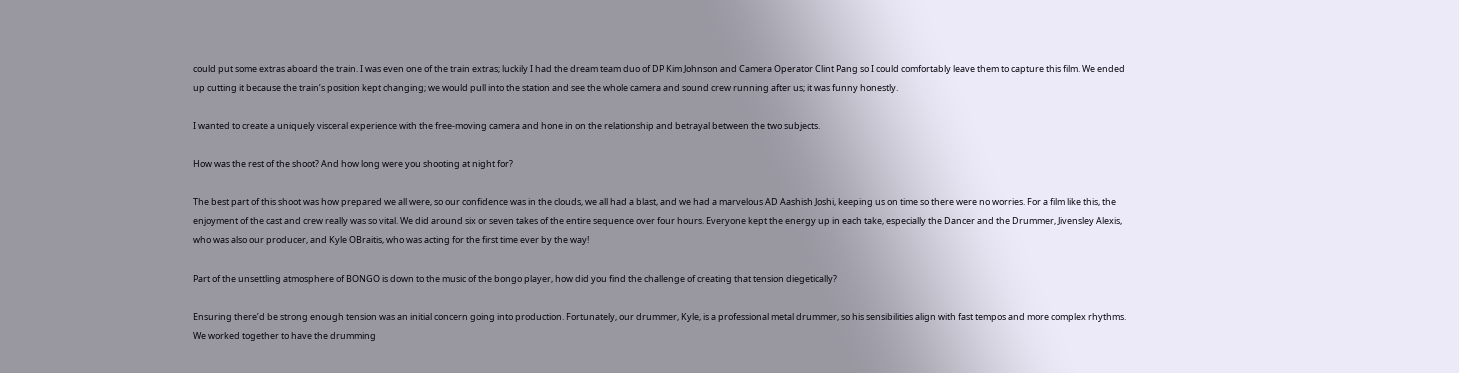could put some extras aboard the train. I was even one of the train extras; luckily I had the dream team duo of DP Kim Johnson and Camera Operator Clint Pang so I could comfortably leave them to capture this film. We ended up cutting it because the train’s position kept changing; we would pull into the station and see the whole camera and sound crew running after us; it was funny honestly.

I wanted to create a uniquely visceral experience with the free-moving camera and hone in on the relationship and betrayal between the two subjects.

How was the rest of the shoot? And how long were you shooting at night for?

The best part of this shoot was how prepared we all were, so our confidence was in the clouds, we all had a blast, and we had a marvelous AD Aashish Joshi, keeping us on time so there were no worries. For a film like this, the enjoyment of the cast and crew really was so vital. We did around six or seven takes of the entire sequence over four hours. Everyone kept the energy up in each take, especially the Dancer and the Drummer, Jivensley Alexis, who was also our producer, and Kyle OBraitis, who was acting for the first time ever by the way!

Part of the unsettling atmosphere of BONGO is down to the music of the bongo player, how did you find the challenge of creating that tension diegetically?

Ensuring there’d be strong enough tension was an initial concern going into production. Fortunately, our drummer, Kyle, is a professional metal drummer, so his sensibilities align with fast tempos and more complex rhythms. We worked together to have the drumming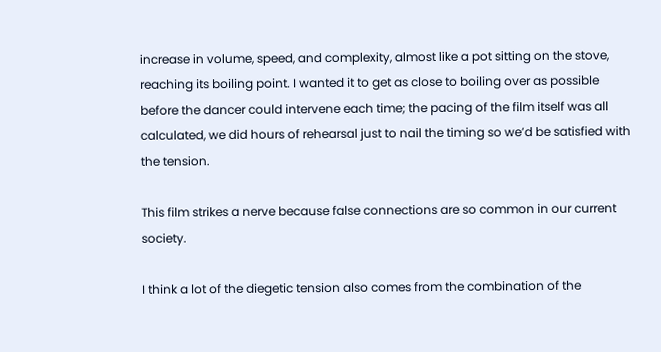increase in volume, speed, and complexity, almost like a pot sitting on the stove, reaching its boiling point. I wanted it to get as close to boiling over as possible before the dancer could intervene each time; the pacing of the film itself was all calculated, we did hours of rehearsal just to nail the timing so we’d be satisfied with the tension.

This film strikes a nerve because false connections are so common in our current society.

I think a lot of the diegetic tension also comes from the combination of the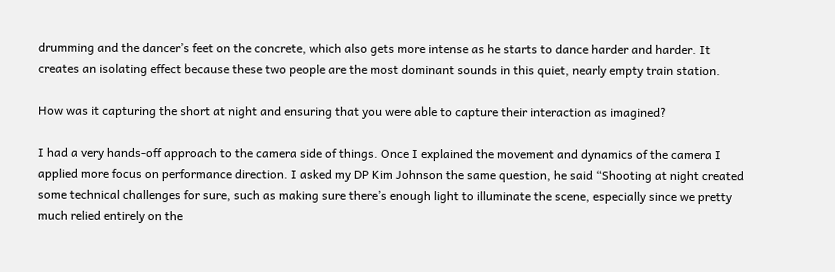drumming and the dancer’s feet on the concrete, which also gets more intense as he starts to dance harder and harder. It creates an isolating effect because these two people are the most dominant sounds in this quiet, nearly empty train station.

How was it capturing the short at night and ensuring that you were able to capture their interaction as imagined?

I had a very hands-off approach to the camera side of things. Once I explained the movement and dynamics of the camera I applied more focus on performance direction. I asked my DP Kim Johnson the same question, he said “Shooting at night created some technical challenges for sure, such as making sure there’s enough light to illuminate the scene, especially since we pretty much relied entirely on the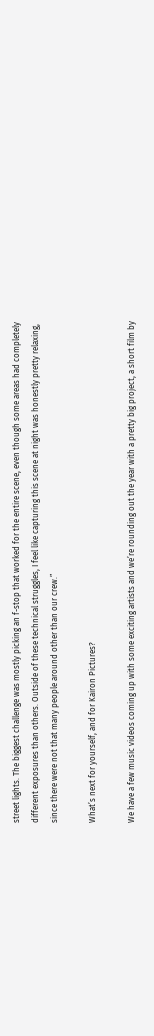street lights. The biggest challenge was mostly picking an f-stop that worked for the entire scene, even though some areas had completely different exposures than others. Outside of these technical struggles, I feel like capturing this scene at night was honestly pretty relaxing, since there were not that many people around other than our crew.”

What’s next for yourself, and for Kairon Pictures?

We have a few music videos coming up with some exciting artists and we’re rounding out the year with a pretty big project, a short film by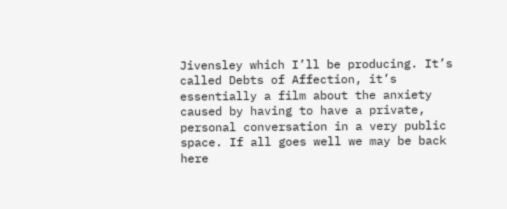Jivensley which I’ll be producing. It’s called Debts of Affection, it’s essentially a film about the anxiety caused by having to have a private, personal conversation in a very public space. If all goes well we may be back here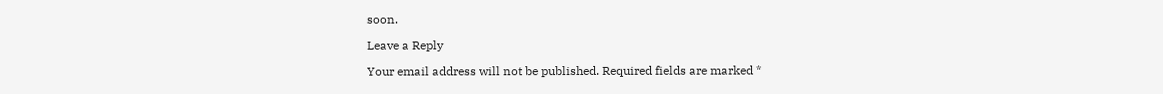soon.

Leave a Reply

Your email address will not be published. Required fields are marked *